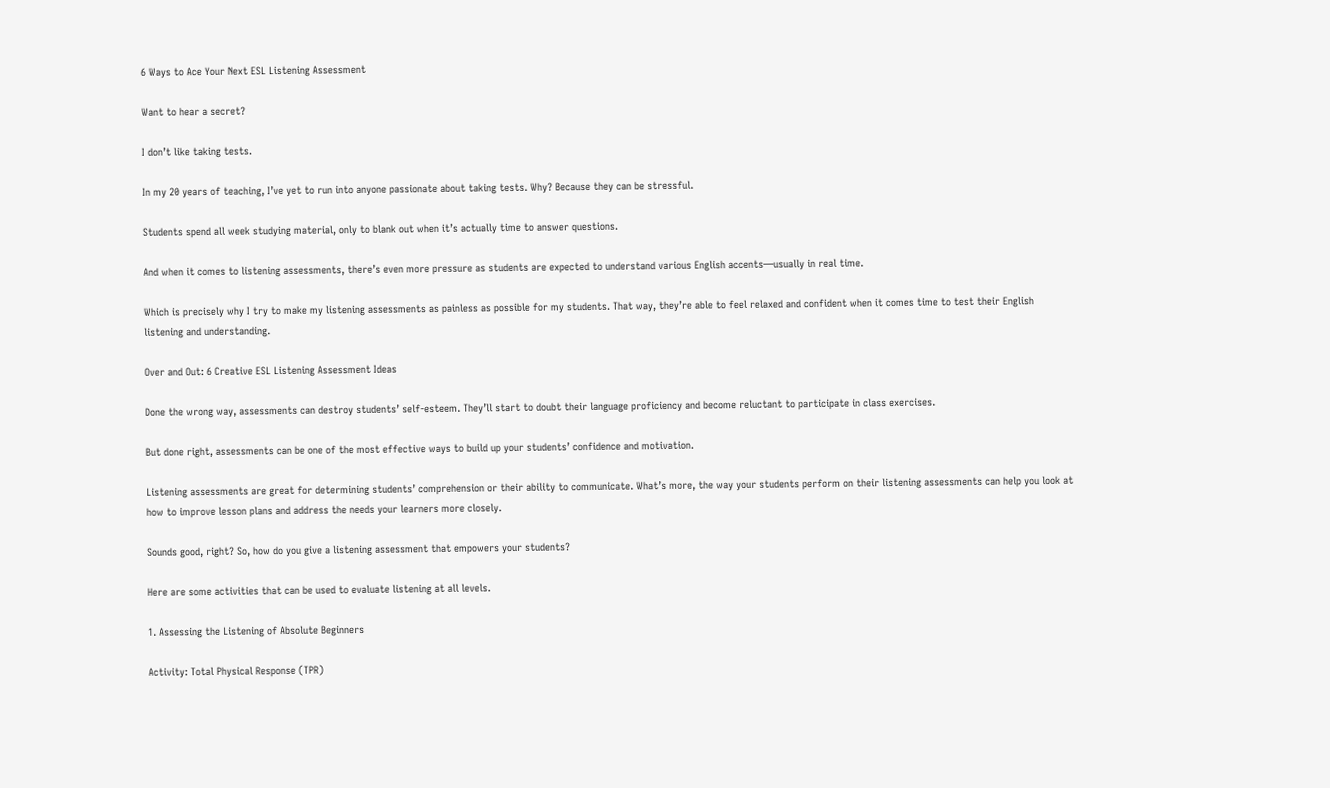6 Ways to Ace Your Next ESL Listening Assessment

Want to hear a secret?

I don’t like taking tests.

In my 20 years of teaching, I’ve yet to run into anyone passionate about taking tests. Why? Because they can be stressful.

Students spend all week studying material, only to blank out when it’s actually time to answer questions.

And when it comes to listening assessments, there’s even more pressure as students are expected to understand various English accents—usually in real time.

Which is precisely why I try to make my listening assessments as painless as possible for my students. That way, they’re able to feel relaxed and confident when it comes time to test their English listening and understanding.

Over and Out: 6 Creative ESL Listening Assessment Ideas

Done the wrong way, assessments can destroy students’ self-esteem. They’ll start to doubt their language proficiency and become reluctant to participate in class exercises.

But done right, assessments can be one of the most effective ways to build up your students’ confidence and motivation.

Listening assessments are great for determining students’ comprehension or their ability to communicate. What’s more, the way your students perform on their listening assessments can help you look at how to improve lesson plans and address the needs your learners more closely.

Sounds good, right? So, how do you give a listening assessment that empowers your students?

Here are some activities that can be used to evaluate listening at all levels.

1. Assessing the Listening of Absolute Beginners

Activity: Total Physical Response (TPR)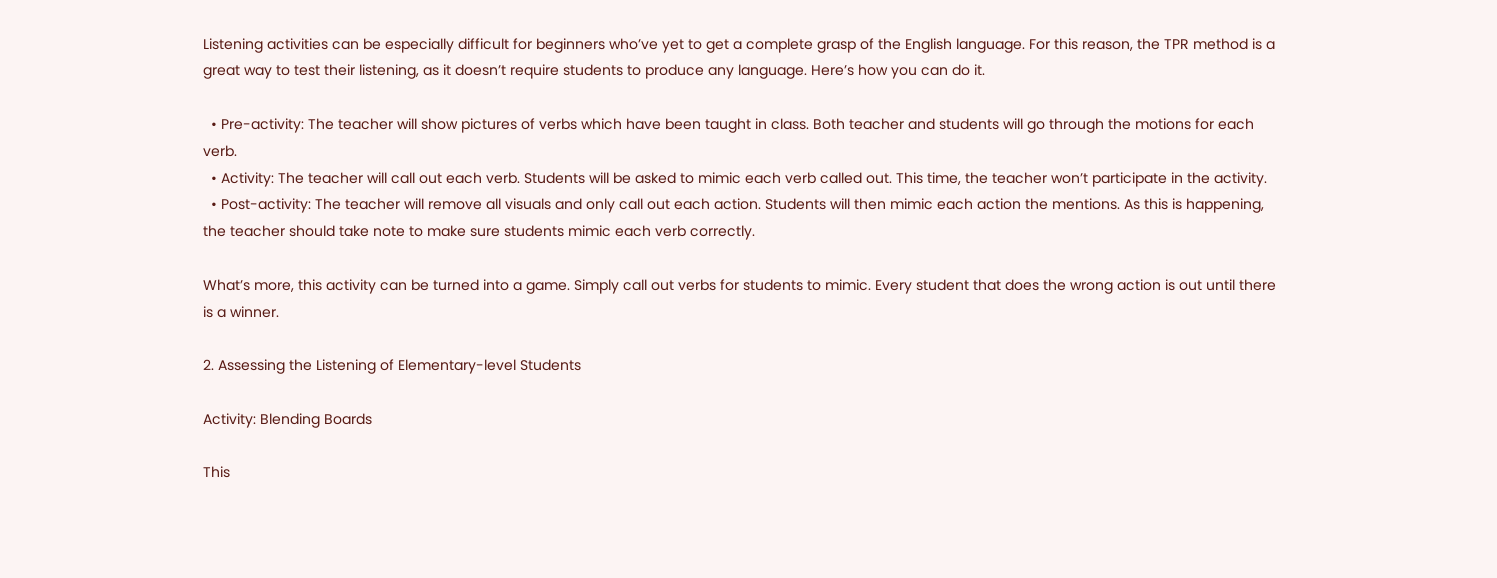Listening activities can be especially difficult for beginners who’ve yet to get a complete grasp of the English language. For this reason, the TPR method is a great way to test their listening, as it doesn’t require students to produce any language. Here’s how you can do it.

  • Pre-activity: The teacher will show pictures of verbs which have been taught in class. Both teacher and students will go through the motions for each verb.
  • Activity: The teacher will call out each verb. Students will be asked to mimic each verb called out. This time, the teacher won’t participate in the activity.
  • Post-activity: The teacher will remove all visuals and only call out each action. Students will then mimic each action the mentions. As this is happening, the teacher should take note to make sure students mimic each verb correctly.

What’s more, this activity can be turned into a game. Simply call out verbs for students to mimic. Every student that does the wrong action is out until there is a winner.

2. Assessing the Listening of Elementary-level Students

Activity: Blending Boards

This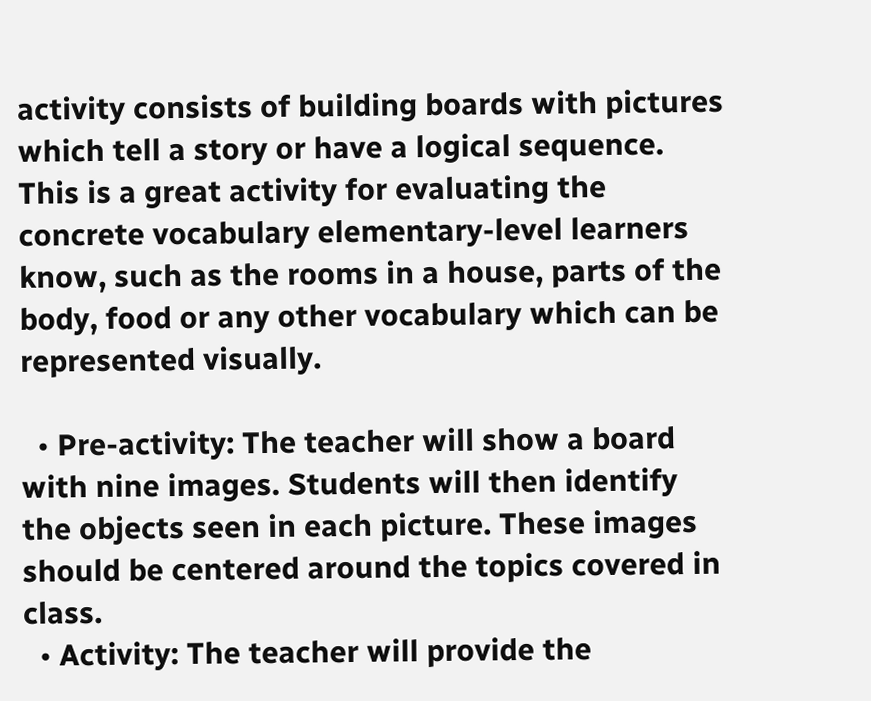activity consists of building boards with pictures which tell a story or have a logical sequence. This is a great activity for evaluating the concrete vocabulary elementary-level learners know, such as the rooms in a house, parts of the body, food or any other vocabulary which can be represented visually.

  • Pre-activity: The teacher will show a board with nine images. Students will then identify the objects seen in each picture. These images should be centered around the topics covered in class.
  • Activity: The teacher will provide the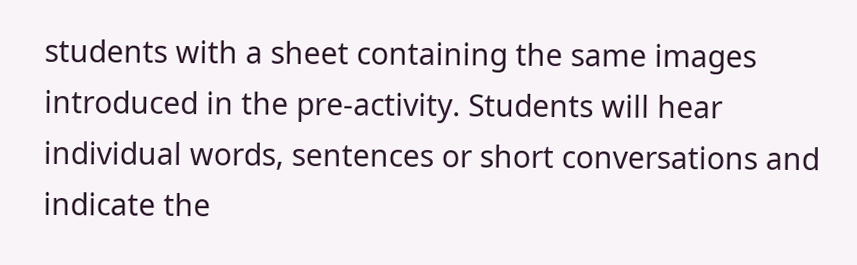students with a sheet containing the same images introduced in the pre-activity. Students will hear individual words, sentences or short conversations and indicate the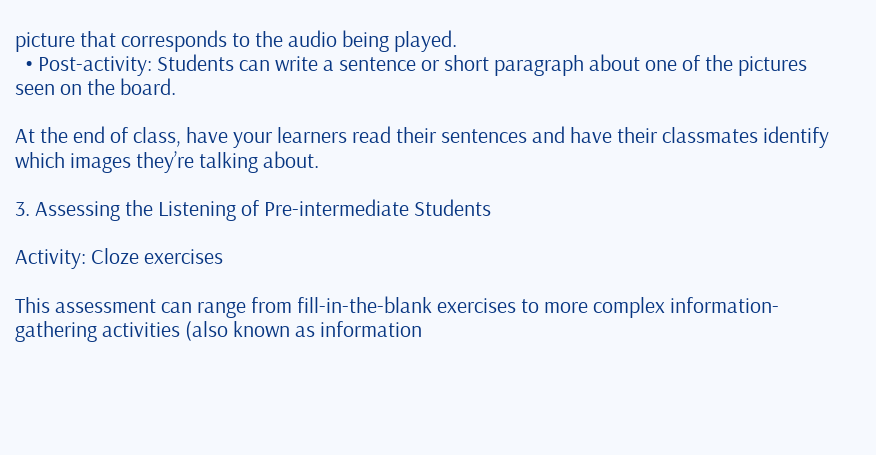picture that corresponds to the audio being played.
  • Post-activity: Students can write a sentence or short paragraph about one of the pictures seen on the board.

At the end of class, have your learners read their sentences and have their classmates identify which images they’re talking about.

3. Assessing the Listening of Pre-intermediate Students

Activity: Cloze exercises

This assessment can range from fill-in-the-blank exercises to more complex information-gathering activities (also known as information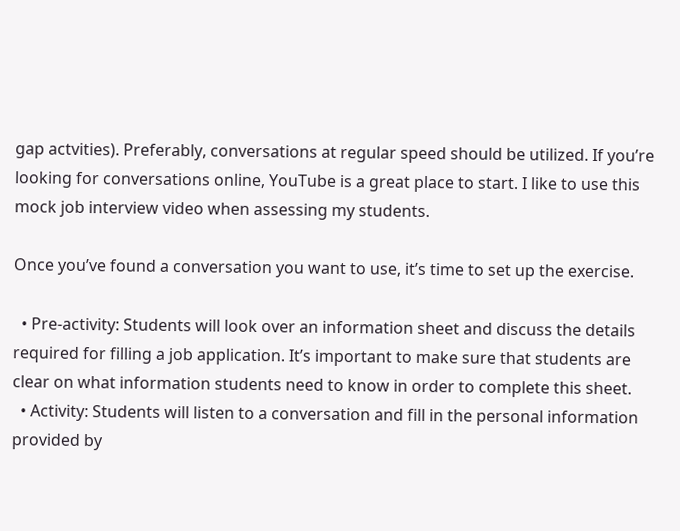gap actvities). Preferably, conversations at regular speed should be utilized. If you’re looking for conversations online, YouTube is a great place to start. I like to use this mock job interview video when assessing my students.

Once you’ve found a conversation you want to use, it’s time to set up the exercise.

  • Pre-activity: Students will look over an information sheet and discuss the details required for filling a job application. It’s important to make sure that students are clear on what information students need to know in order to complete this sheet.
  • Activity: Students will listen to a conversation and fill in the personal information provided by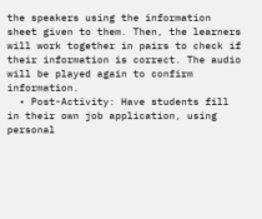the speakers using the information sheet given to them. Then, the learners will work together in pairs to check if their information is correct. The audio will be played again to confirm information.
  • Post-Activity: Have students fill in their own job application, using personal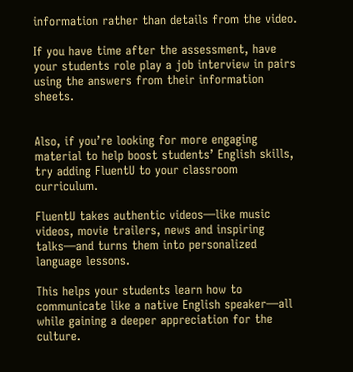information rather than details from the video.

If you have time after the assessment, have your students role play a job interview in pairs using the answers from their information sheets.


Also, if you’re looking for more engaging material to help boost students’ English skills, try adding FluentU to your classroom curriculum.

FluentU takes authentic videos—like music videos, movie trailers, news and inspiring talks—and turns them into personalized language lessons.

This helps your students learn how to communicate like a native English speaker—all while gaining a deeper appreciation for the culture.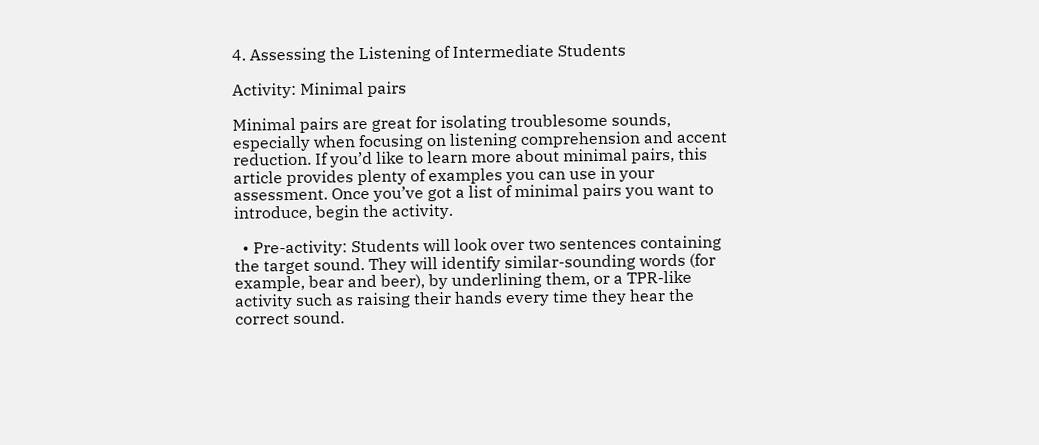4. Assessing the Listening of Intermediate Students

Activity: Minimal pairs

Minimal pairs are great for isolating troublesome sounds, especially when focusing on listening comprehension and accent reduction. If you’d like to learn more about minimal pairs, this article provides plenty of examples you can use in your assessment. Once you’ve got a list of minimal pairs you want to introduce, begin the activity.

  • Pre-activity: Students will look over two sentences containing the target sound. They will identify similar-sounding words (for example, bear and beer), by underlining them, or a TPR-like activity such as raising their hands every time they hear the correct sound.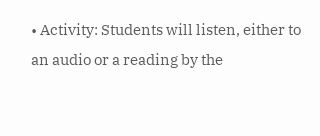• Activity: Students will listen, either to an audio or a reading by the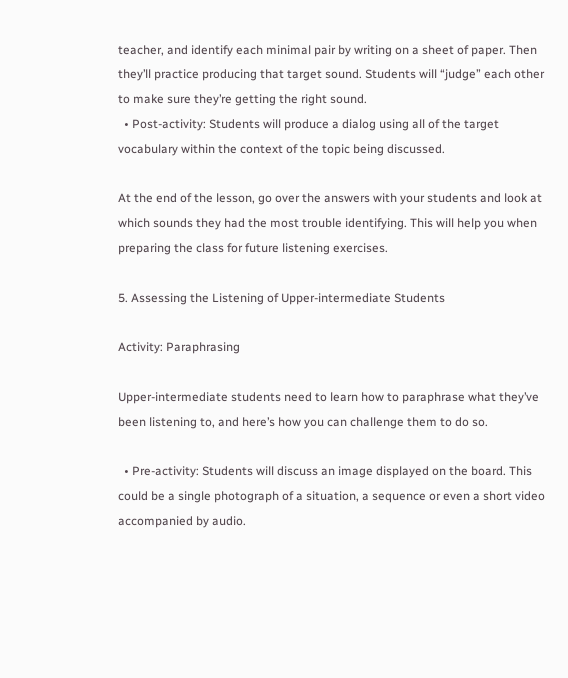teacher, and identify each minimal pair by writing on a sheet of paper. Then they’ll practice producing that target sound. Students will “judge” each other to make sure they’re getting the right sound.
  • Post-activity: Students will produce a dialog using all of the target vocabulary within the context of the topic being discussed.

At the end of the lesson, go over the answers with your students and look at which sounds they had the most trouble identifying. This will help you when preparing the class for future listening exercises.

5. Assessing the Listening of Upper-intermediate Students

Activity: Paraphrasing

Upper-intermediate students need to learn how to paraphrase what they’ve been listening to, and here’s how you can challenge them to do so.

  • Pre-activity: Students will discuss an image displayed on the board. This could be a single photograph of a situation, a sequence or even a short video accompanied by audio.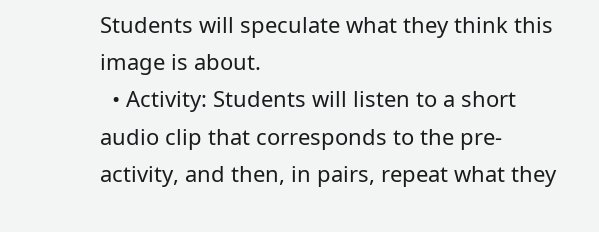Students will speculate what they think this image is about.
  • Activity: Students will listen to a short audio clip that corresponds to the pre-activity, and then, in pairs, repeat what they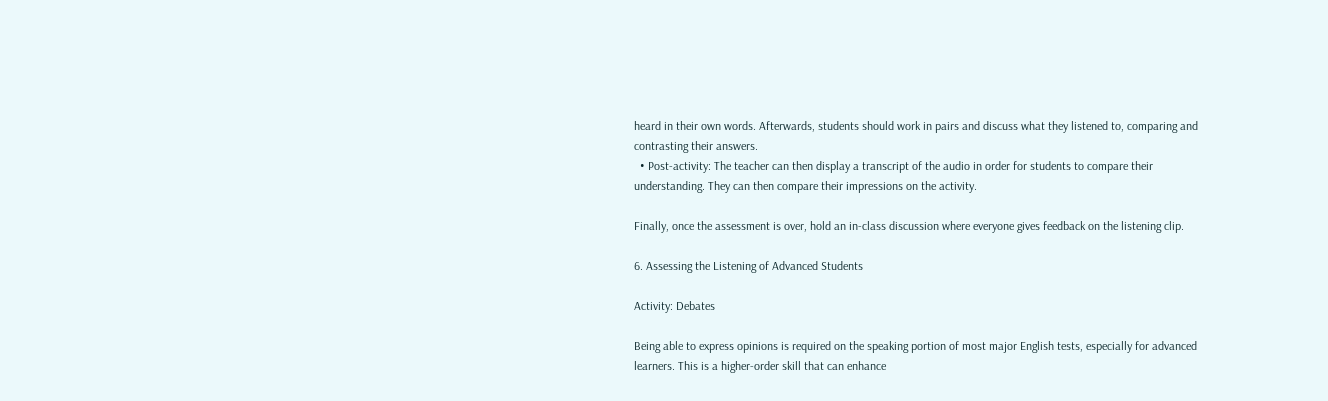heard in their own words. Afterwards, students should work in pairs and discuss what they listened to, comparing and contrasting their answers.
  • Post-activity: The teacher can then display a transcript of the audio in order for students to compare their understanding. They can then compare their impressions on the activity.

Finally, once the assessment is over, hold an in-class discussion where everyone gives feedback on the listening clip.

6. Assessing the Listening of Advanced Students

Activity: Debates

Being able to express opinions is required on the speaking portion of most major English tests, especially for advanced learners. This is a higher-order skill that can enhance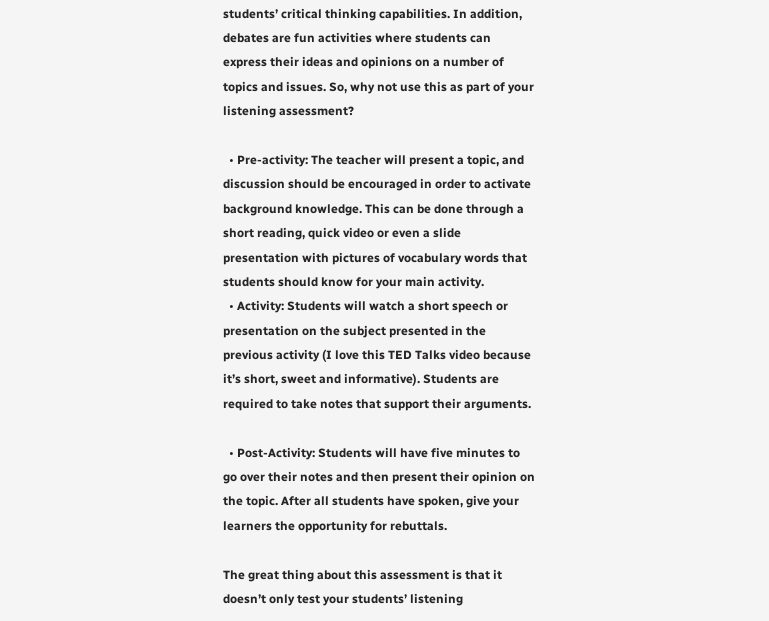students’ critical thinking capabilities. In addition, debates are fun activities where students can express their ideas and opinions on a number of topics and issues. So, why not use this as part of your listening assessment?

  • Pre-activity: The teacher will present a topic, and discussion should be encouraged in order to activate background knowledge. This can be done through a short reading, quick video or even a slide presentation with pictures of vocabulary words that students should know for your main activity.
  • Activity: Students will watch a short speech or presentation on the subject presented in the previous activity (I love this TED Talks video because it’s short, sweet and informative). Students are required to take notes that support their arguments.

  • Post-Activity: Students will have five minutes to go over their notes and then present their opinion on the topic. After all students have spoken, give your learners the opportunity for rebuttals.

The great thing about this assessment is that it doesn’t only test your students’ listening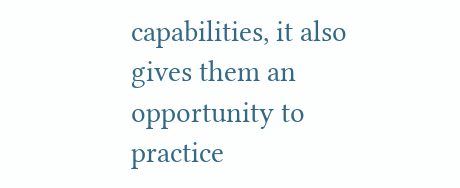capabilities, it also gives them an opportunity to practice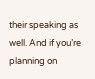their speaking as well. And if you’re planning on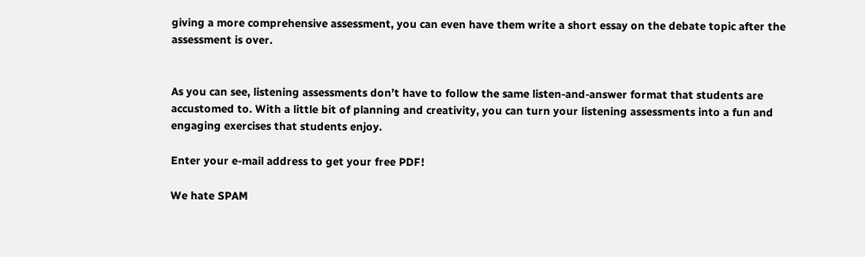giving a more comprehensive assessment, you can even have them write a short essay on the debate topic after the assessment is over.


As you can see, listening assessments don’t have to follow the same listen-and-answer format that students are accustomed to. With a little bit of planning and creativity, you can turn your listening assessments into a fun and engaging exercises that students enjoy.

Enter your e-mail address to get your free PDF!

We hate SPAM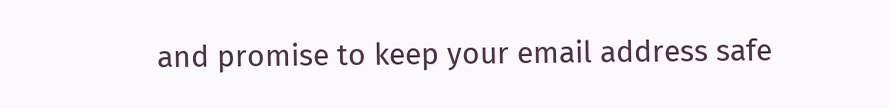and promise to keep your email address safe